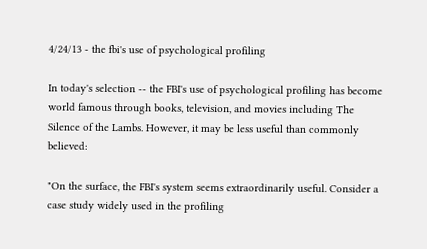4/24/13 - the fbi's use of psychological profiling

In today's selection -- the FBI's use of psychological profiling has become world famous through books, television, and movies including The Silence of the Lambs. However, it may be less useful than commonly believed:

"On the surface, the FBI's system seems extraordinarily useful. Consider a case study widely used in the profiling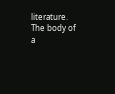literature. The body of a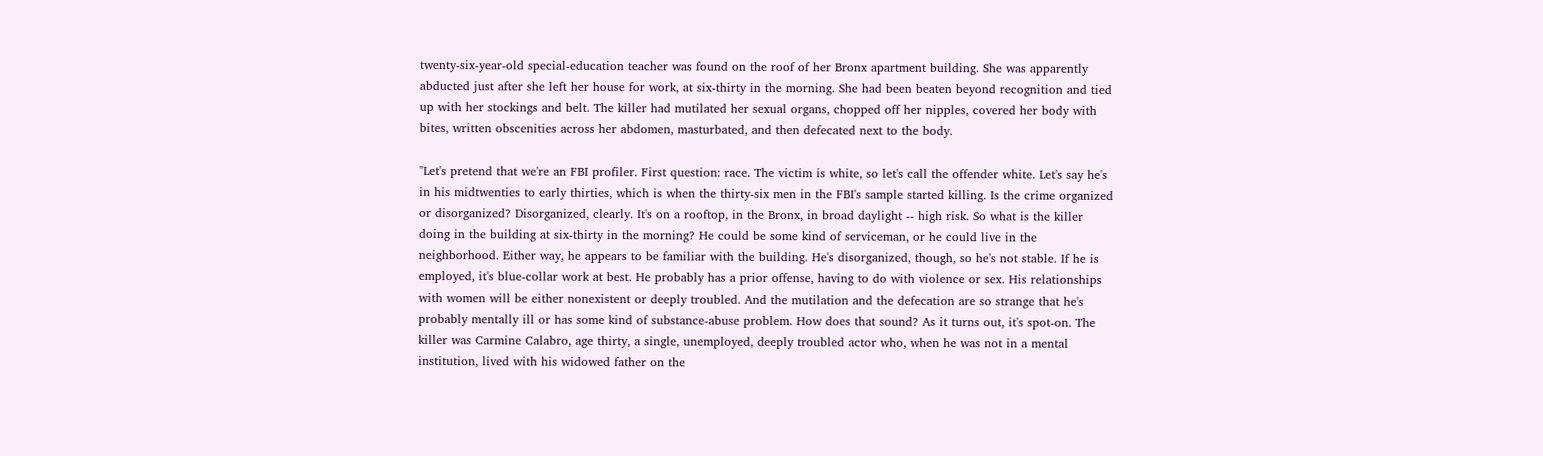twenty-six-year-old special-education teacher was found on the roof of her Bronx apartment building. She was apparently abducted just after she left her house for work, at six-thirty in the morning. She had been beaten beyond recognition and tied up with her stockings and belt. The killer had mutilated her sexual organs, chopped off her nipples, covered her body with bites, written obscenities across her abdomen, masturbated, and then defecated next to the body.

"Let's pretend that we're an FBI profiler. First question: race. The victim is white, so let's call the offender white. Let's say he's in his midtwenties to early thirties, which is when the thirty-six men in the FBI's sample started killing. Is the crime organized or disorganized? Disorganized, clearly. It's on a rooftop, in the Bronx, in broad daylight -- high risk. So what is the killer doing in the building at six-thirty in the morning? He could be some kind of serviceman, or he could live in the neighborhood. Either way, he appears to be familiar with the building. He's disorganized, though, so he's not stable. If he is employed, it's blue-collar work at best. He probably has a prior offense, having to do with violence or sex. His relationships with women will be either nonexistent or deeply troubled. And the mutilation and the defecation are so strange that he's probably mentally ill or has some kind of substance-abuse problem. How does that sound? As it turns out, it's spot-on. The killer was Carmine Calabro, age thirty, a single, unemployed, deeply troubled actor who, when he was not in a mental institution, lived with his widowed father on the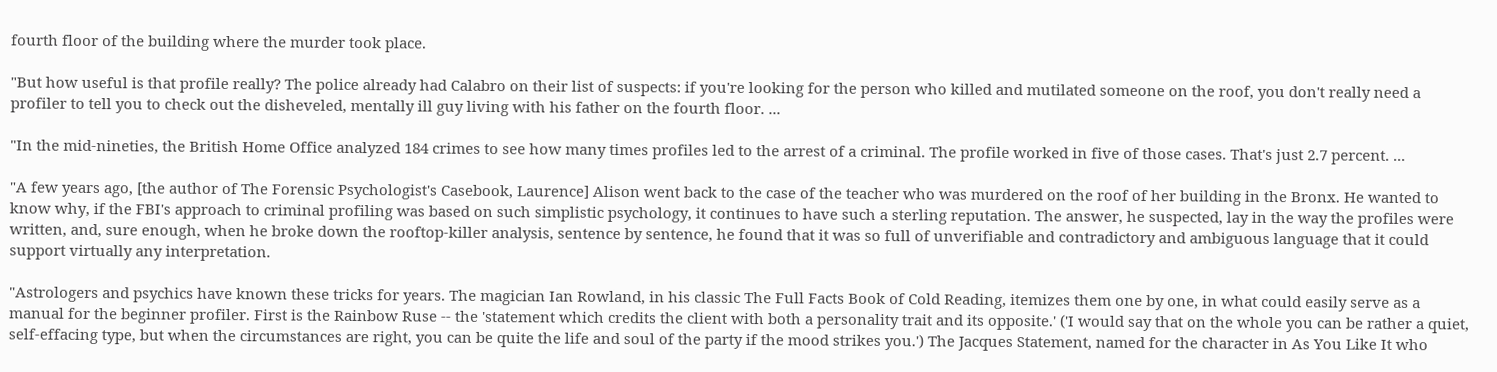fourth floor of the building where the murder took place.

"But how useful is that profile really? The police already had Calabro on their list of suspects: if you're looking for the person who killed and mutilated someone on the roof, you don't really need a profiler to tell you to check out the disheveled, mentally ill guy living with his father on the fourth floor. ...

"In the mid-nineties, the British Home Office analyzed 184 crimes to see how many times profiles led to the arrest of a criminal. The profile worked in five of those cases. That's just 2.7 percent. ...

"A few years ago, [the author of The Forensic Psychologist's Casebook, Laurence] Alison went back to the case of the teacher who was murdered on the roof of her building in the Bronx. He wanted to know why, if the FBI's approach to criminal profiling was based on such simplistic psychology, it continues to have such a sterling reputation. The answer, he suspected, lay in the way the profiles were written, and, sure enough, when he broke down the rooftop-killer analysis, sentence by sentence, he found that it was so full of unverifiable and contradictory and ambiguous language that it could support virtually any interpretation.

"Astrologers and psychics have known these tricks for years. The magician Ian Rowland, in his classic The Full Facts Book of Cold Reading, itemizes them one by one, in what could easily serve as a manual for the beginner profiler. First is the Rainbow Ruse -- the 'statement which credits the client with both a personality trait and its opposite.' ('I would say that on the whole you can be rather a quiet, self-effacing type, but when the circumstances are right, you can be quite the life and soul of the party if the mood strikes you.') The Jacques Statement, named for the character in As You Like It who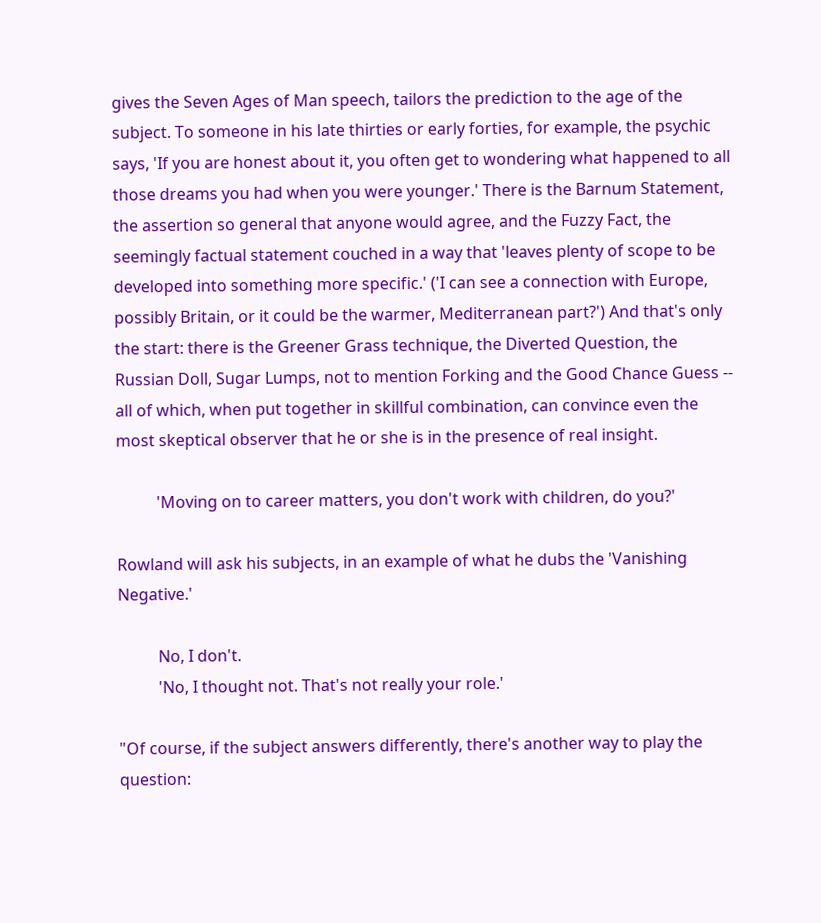gives the Seven Ages of Man speech, tailors the prediction to the age of the subject. To someone in his late thirties or early forties, for example, the psychic says, 'If you are honest about it, you often get to wondering what happened to all those dreams you had when you were younger.' There is the Barnum Statement, the assertion so general that anyone would agree, and the Fuzzy Fact, the seemingly factual statement couched in a way that 'leaves plenty of scope to be developed into something more specific.' ('I can see a connection with Europe, possibly Britain, or it could be the warmer, Mediterranean part?') And that's only the start: there is the Greener Grass technique, the Diverted Question, the Russian Doll, Sugar Lumps, not to mention Forking and the Good Chance Guess -- all of which, when put together in skillful combination, can convince even the most skeptical observer that he or she is in the presence of real insight.

          'Moving on to career matters, you don't work with children, do you?'

Rowland will ask his subjects, in an example of what he dubs the 'Vanishing Negative.'

          No, I don't.
          'No, I thought not. That's not really your role.'

"Of course, if the subject answers differently, there's another way to play the question: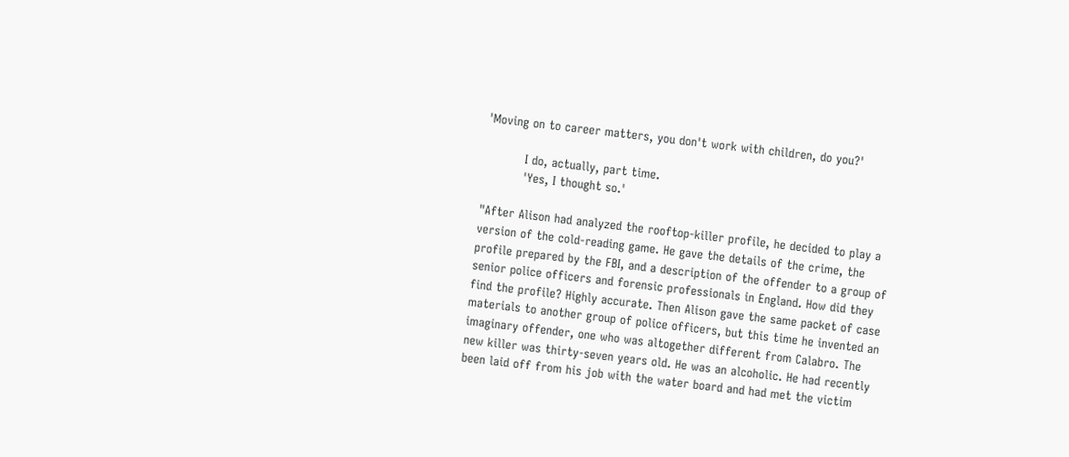'Moving on to career matters, you don't work with children, do you?'

          I do, actually, part time.
          'Yes, I thought so.'

"After Alison had analyzed the rooftop-killer profile, he decided to play a version of the cold-reading game. He gave the details of the crime, the profile prepared by the FBI, and a description of the offender to a group of senior police officers and forensic professionals in England. How did they find the profile? Highly accurate. Then Alison gave the same packet of case materials to another group of police officers, but this time he invented an imaginary offender, one who was altogether different from Calabro. The new killer was thirty-seven years old. He was an alcoholic. He had recently been laid off from his job with the water board and had met the victim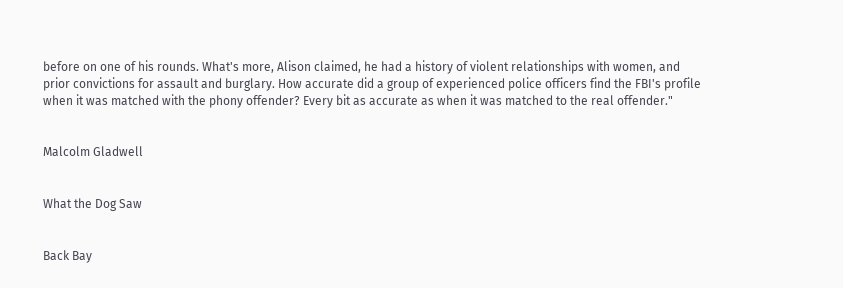before on one of his rounds. What's more, Alison claimed, he had a history of violent relationships with women, and prior convictions for assault and burglary. How accurate did a group of experienced police officers find the FBI's profile when it was matched with the phony offender? Every bit as accurate as when it was matched to the real offender."


Malcolm Gladwell


What the Dog Saw


Back Bay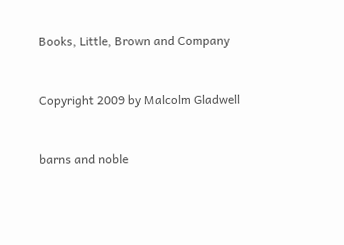Books, Little, Brown and Company


Copyright 2009 by Malcolm Gladwell


barns and noble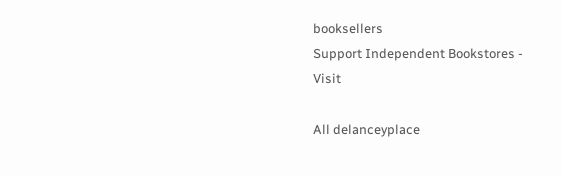booksellers
Support Independent Bookstores - Visit

All delanceyplace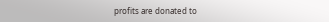profits are donated to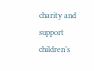charity and support children’s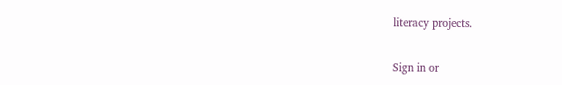literacy projects.


Sign in or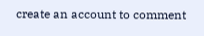create an account to comment